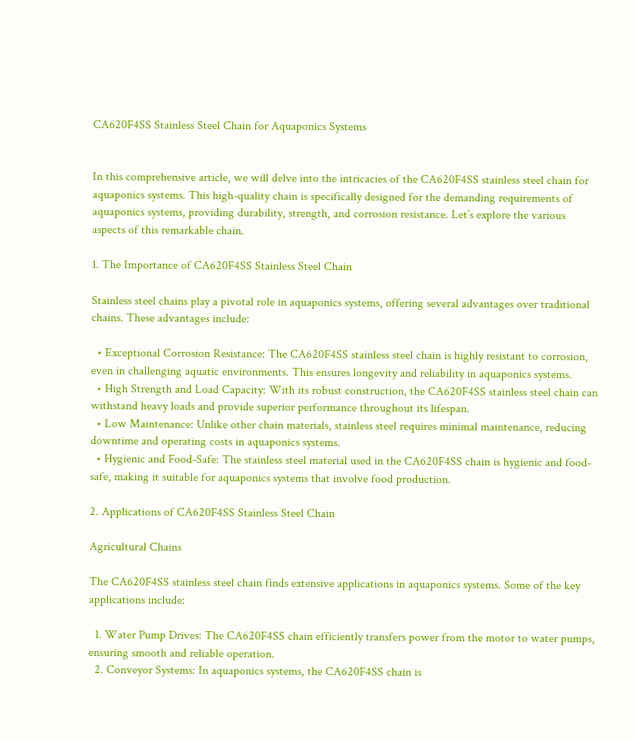CA620F4SS Stainless Steel Chain for Aquaponics Systems


In this comprehensive article, we will delve into the intricacies of the CA620F4SS stainless steel chain for aquaponics systems. This high-quality chain is specifically designed for the demanding requirements of aquaponics systems, providing durability, strength, and corrosion resistance. Let’s explore the various aspects of this remarkable chain.

1. The Importance of CA620F4SS Stainless Steel Chain

Stainless steel chains play a pivotal role in aquaponics systems, offering several advantages over traditional chains. These advantages include:

  • Exceptional Corrosion Resistance: The CA620F4SS stainless steel chain is highly resistant to corrosion, even in challenging aquatic environments. This ensures longevity and reliability in aquaponics systems.
  • High Strength and Load Capacity: With its robust construction, the CA620F4SS stainless steel chain can withstand heavy loads and provide superior performance throughout its lifespan.
  • Low Maintenance: Unlike other chain materials, stainless steel requires minimal maintenance, reducing downtime and operating costs in aquaponics systems.
  • Hygienic and Food-Safe: The stainless steel material used in the CA620F4SS chain is hygienic and food-safe, making it suitable for aquaponics systems that involve food production.

2. Applications of CA620F4SS Stainless Steel Chain

Agricultural Chains

The CA620F4SS stainless steel chain finds extensive applications in aquaponics systems. Some of the key applications include:

  1. Water Pump Drives: The CA620F4SS chain efficiently transfers power from the motor to water pumps, ensuring smooth and reliable operation.
  2. Conveyor Systems: In aquaponics systems, the CA620F4SS chain is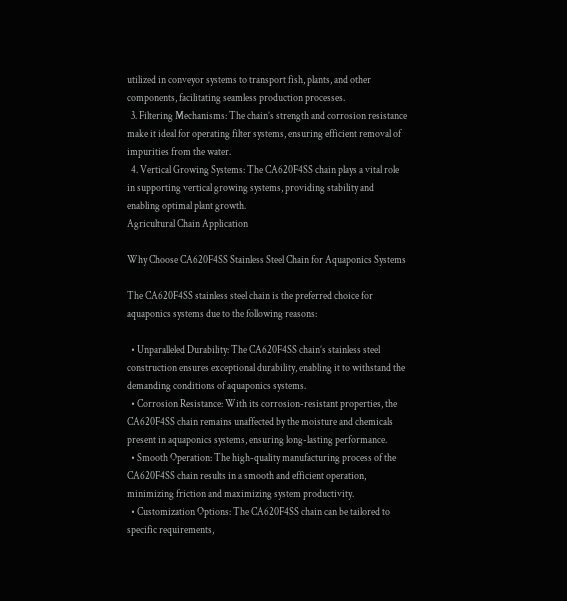utilized in conveyor systems to transport fish, plants, and other components, facilitating seamless production processes.
  3. Filtering Mechanisms: The chain’s strength and corrosion resistance make it ideal for operating filter systems, ensuring efficient removal of impurities from the water.
  4. Vertical Growing Systems: The CA620F4SS chain plays a vital role in supporting vertical growing systems, providing stability and enabling optimal plant growth.
Agricultural Chain Application

Why Choose CA620F4SS Stainless Steel Chain for Aquaponics Systems

The CA620F4SS stainless steel chain is the preferred choice for aquaponics systems due to the following reasons:

  • Unparalleled Durability: The CA620F4SS chain’s stainless steel construction ensures exceptional durability, enabling it to withstand the demanding conditions of aquaponics systems.
  • Corrosion Resistance: With its corrosion-resistant properties, the CA620F4SS chain remains unaffected by the moisture and chemicals present in aquaponics systems, ensuring long-lasting performance.
  • Smooth Operation: The high-quality manufacturing process of the CA620F4SS chain results in a smooth and efficient operation, minimizing friction and maximizing system productivity.
  • Customization Options: The CA620F4SS chain can be tailored to specific requirements,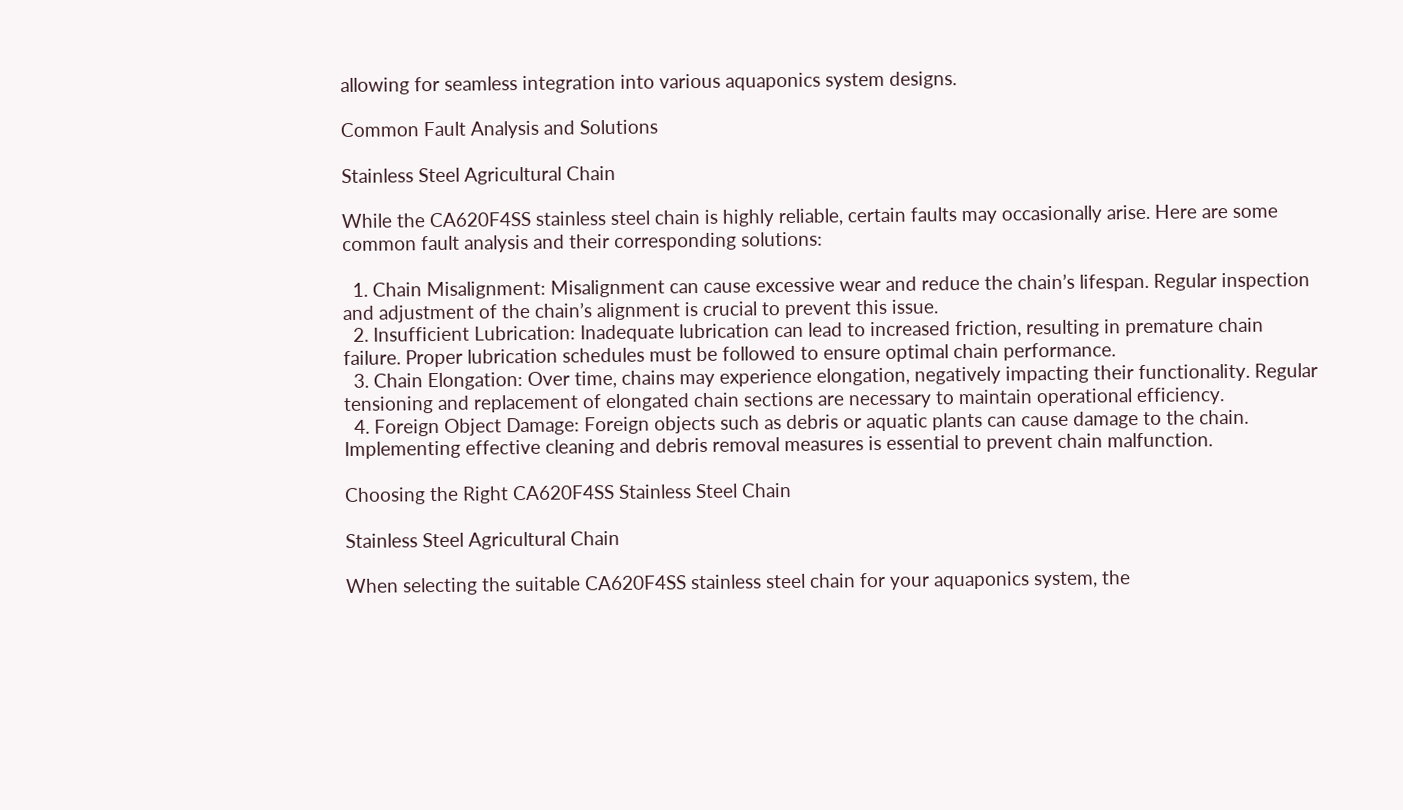allowing for seamless integration into various aquaponics system designs.

Common Fault Analysis and Solutions

Stainless Steel Agricultural Chain

While the CA620F4SS stainless steel chain is highly reliable, certain faults may occasionally arise. Here are some common fault analysis and their corresponding solutions:

  1. Chain Misalignment: Misalignment can cause excessive wear and reduce the chain’s lifespan. Regular inspection and adjustment of the chain’s alignment is crucial to prevent this issue.
  2. Insufficient Lubrication: Inadequate lubrication can lead to increased friction, resulting in premature chain failure. Proper lubrication schedules must be followed to ensure optimal chain performance.
  3. Chain Elongation: Over time, chains may experience elongation, negatively impacting their functionality. Regular tensioning and replacement of elongated chain sections are necessary to maintain operational efficiency.
  4. Foreign Object Damage: Foreign objects such as debris or aquatic plants can cause damage to the chain. Implementing effective cleaning and debris removal measures is essential to prevent chain malfunction.

Choosing the Right CA620F4SS Stainless Steel Chain

Stainless Steel Agricultural Chain

When selecting the suitable CA620F4SS stainless steel chain for your aquaponics system, the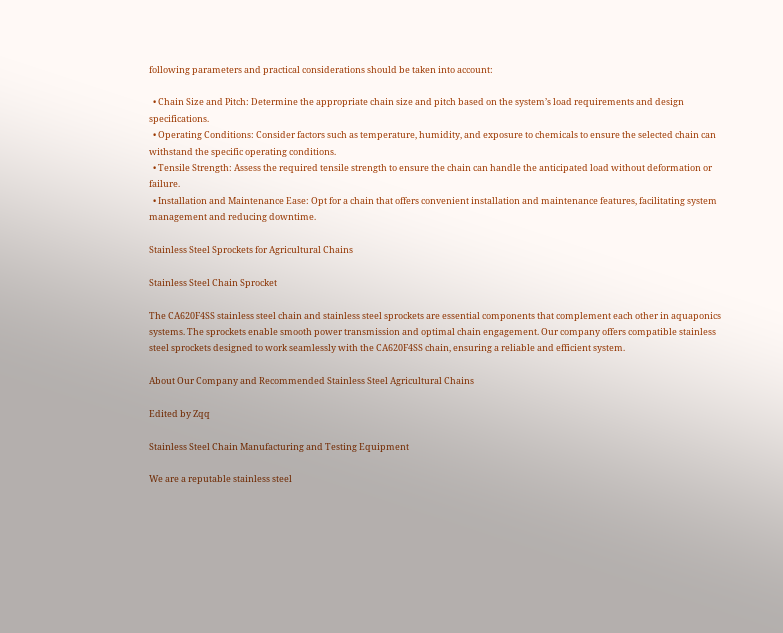following parameters and practical considerations should be taken into account:

  • Chain Size and Pitch: Determine the appropriate chain size and pitch based on the system’s load requirements and design specifications.
  • Operating Conditions: Consider factors such as temperature, humidity, and exposure to chemicals to ensure the selected chain can withstand the specific operating conditions.
  • Tensile Strength: Assess the required tensile strength to ensure the chain can handle the anticipated load without deformation or failure.
  • Installation and Maintenance Ease: Opt for a chain that offers convenient installation and maintenance features, facilitating system management and reducing downtime.

Stainless Steel Sprockets for Agricultural Chains

Stainless Steel Chain Sprocket

The CA620F4SS stainless steel chain and stainless steel sprockets are essential components that complement each other in aquaponics systems. The sprockets enable smooth power transmission and optimal chain engagement. Our company offers compatible stainless steel sprockets designed to work seamlessly with the CA620F4SS chain, ensuring a reliable and efficient system.

About Our Company and Recommended Stainless Steel Agricultural Chains

Edited by Zqq

Stainless Steel Chain Manufacturing and Testing Equipment

We are a reputable stainless steel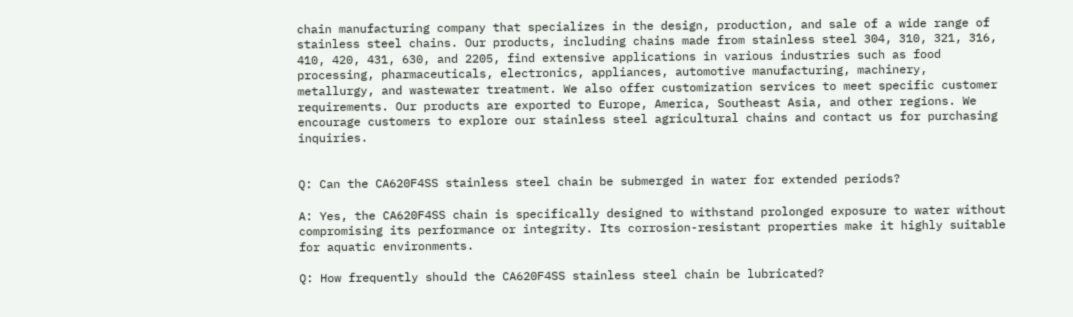chain manufacturing company that specializes in the design, production, and sale of a wide range of stainless steel chains. Our products, including chains made from stainless steel 304, 310, 321, 316, 410, 420, 431, 630, and 2205, find extensive applications in various industries such as food processing, pharmaceuticals, electronics, appliances, automotive manufacturing, machinery, metallurgy, and wastewater treatment. We also offer customization services to meet specific customer requirements. Our products are exported to Europe, America, Southeast Asia, and other regions. We encourage customers to explore our stainless steel agricultural chains and contact us for purchasing inquiries.


Q: Can the CA620F4SS stainless steel chain be submerged in water for extended periods?

A: Yes, the CA620F4SS chain is specifically designed to withstand prolonged exposure to water without compromising its performance or integrity. Its corrosion-resistant properties make it highly suitable for aquatic environments.

Q: How frequently should the CA620F4SS stainless steel chain be lubricated?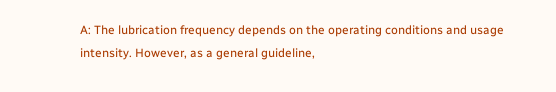A: The lubrication frequency depends on the operating conditions and usage intensity. However, as a general guideline,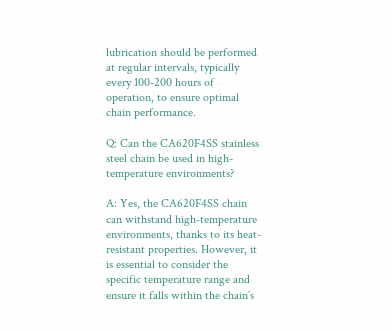lubrication should be performed at regular intervals, typically every 100-200 hours of operation, to ensure optimal chain performance.

Q: Can the CA620F4SS stainless steel chain be used in high-temperature environments?

A: Yes, the CA620F4SS chain can withstand high-temperature environments, thanks to its heat-resistant properties. However, it is essential to consider the specific temperature range and ensure it falls within the chain’s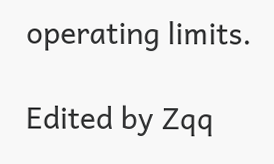operating limits.

Edited by Zqq